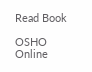Read Book

OSHO Online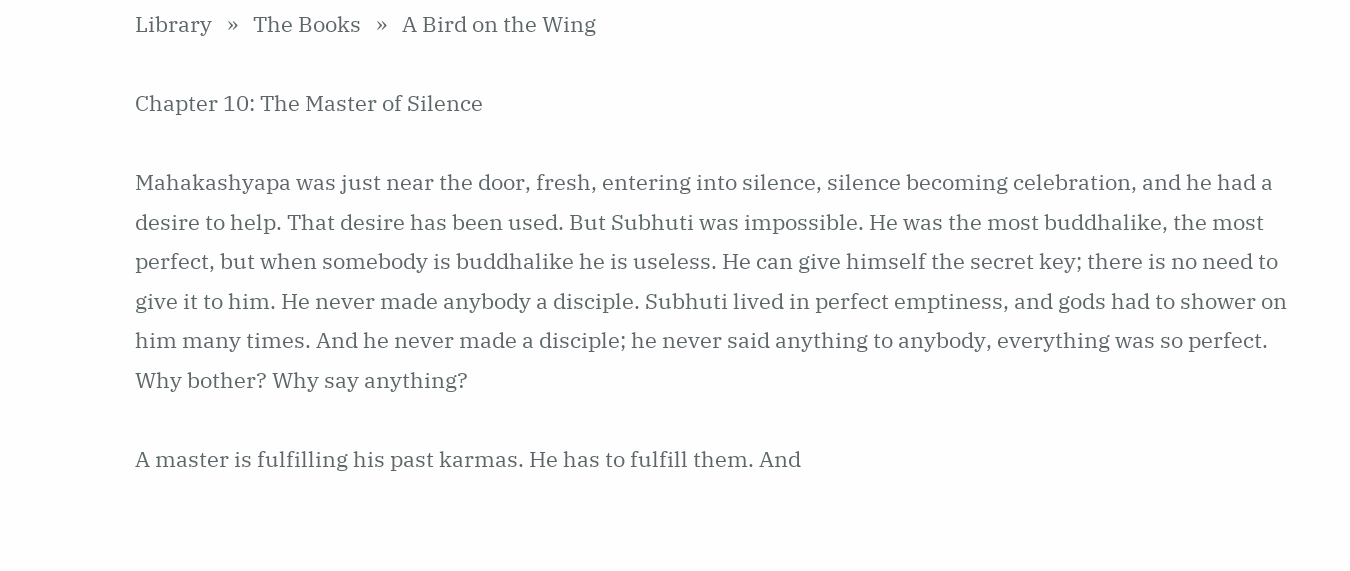Library   »   The Books   »   A Bird on the Wing

Chapter 10: The Master of Silence

Mahakashyapa was just near the door, fresh, entering into silence, silence becoming celebration, and he had a desire to help. That desire has been used. But Subhuti was impossible. He was the most buddhalike, the most perfect, but when somebody is buddhalike he is useless. He can give himself the secret key; there is no need to give it to him. He never made anybody a disciple. Subhuti lived in perfect emptiness, and gods had to shower on him many times. And he never made a disciple; he never said anything to anybody, everything was so perfect. Why bother? Why say anything?

A master is fulfilling his past karmas. He has to fulfill them. And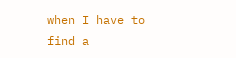when I have to find a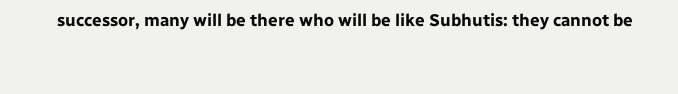successor, many will be there who will be like Subhutis: they cannot be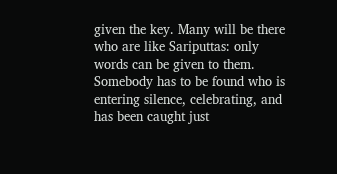given the key. Many will be there who are like Sariputtas: only words can be given to them. Somebody has to be found who is entering silence, celebrating, and has been caught just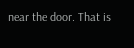near the door. That is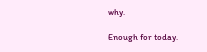why.

Enough for today.